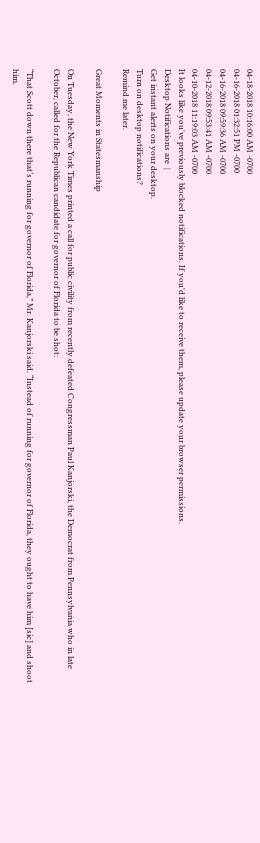04-18-2018 10:16:00 AM -0700
04-16-2018 01:32:51 PM -0700
04-16-2018 09:59:36 AM -0700
04-12-2018 09:53:41 AM -0700
04-10-2018 11:19:03 AM -0700
It looks like you've previously blocked notifications. If you'd like to receive them, please update your browser permissions.
Desktop Notifications are  |
Get instant alerts on your desktop.
Turn on desktop notifications?
Remind me later.

Great Moments in Statesmanship

On Tuesday, the New York Times printed a call for public civility from recently defeated Congressman Paul Kanjorski, the Democrat from Pennsylvania who in late October, called for the Republican candidate for governor of Florida to be shot:

“That Scott down there that’s running for governor of Florida,” Mr. Kanjorski said. “Instead of running for governor of Florida, they ought to have him [sic] and shoot him.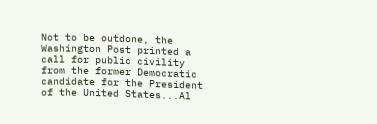Not to be outdone, the Washington Post printed a call for public civility from the former Democratic candidate for the President of the United States...Al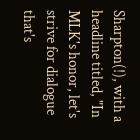Sharpton(!), with a headline titled, "In MLK's honor, let's strive for dialogue that's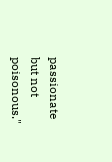passionate but not poisonous."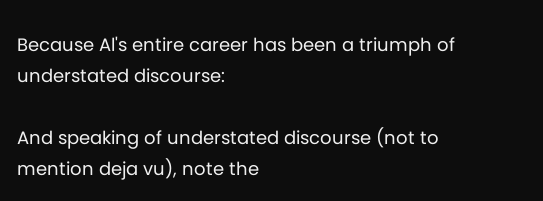Because Al's entire career has been a triumph of understated discourse:

And speaking of understated discourse (not to mention deja vu), note the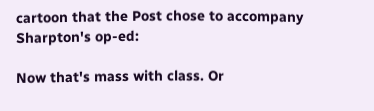cartoon that the Post chose to accompany Sharpton's op-ed:

Now that's mass with class. Or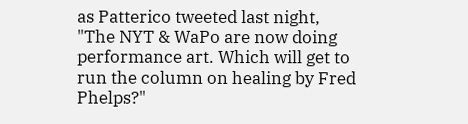as Patterico tweeted last night, "The NYT & WaPo are now doing performance art. Which will get to run the column on healing by Fred Phelps?"